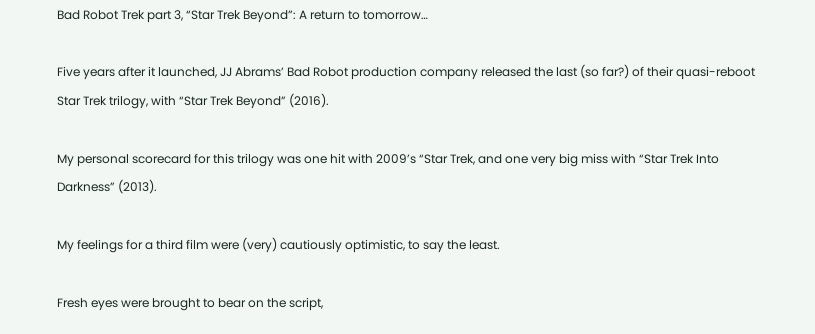Bad Robot Trek part 3, “Star Trek Beyond”: A return to tomorrow…

Five years after it launched, JJ Abrams’ Bad Robot production company released the last (so far?) of their quasi-reboot Star Trek trilogy, with “Star Trek Beyond” (2016).

My personal scorecard for this trilogy was one hit with 2009’s “Star Trek, and one very big miss with “Star Trek Into Darkness” (2013).

My feelings for a third film were (very) cautiously optimistic, to say the least.

Fresh eyes were brought to bear on the script,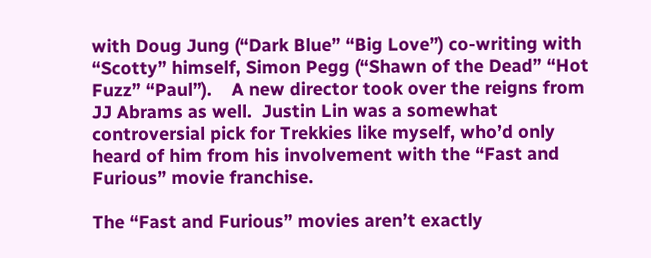with Doug Jung (“Dark Blue” “Big Love”) co-writing with “Scotty” himself, Simon Pegg (“Shawn of the Dead” “Hot Fuzz” “Paul”).    A new director took over the reigns from JJ Abrams as well.  Justin Lin was a somewhat controversial pick for Trekkies like myself, who’d only heard of him from his involvement with the “Fast and Furious” movie franchise.

The “Fast and Furious” movies aren’t exactly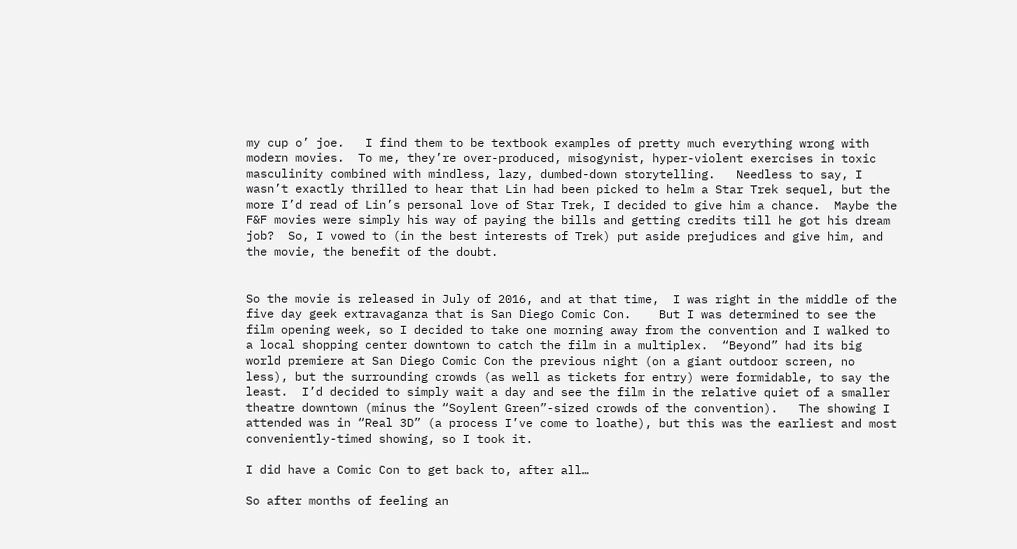my cup o’ joe.   I find them to be textbook examples of pretty much everything wrong with modern movies.  To me, they’re over-produced, misogynist, hyper-violent exercises in toxic masculinity combined with mindless, lazy, dumbed-down storytelling.   Needless to say, I wasn’t exactly thrilled to hear that Lin had been picked to helm a Star Trek sequel, but the more I’d read of Lin’s personal love of Star Trek, I decided to give him a chance.  Maybe the F&F movies were simply his way of paying the bills and getting credits till he got his dream job?  So, I vowed to (in the best interests of Trek) put aside prejudices and give him, and the movie, the benefit of the doubt.


So the movie is released in July of 2016, and at that time,  I was right in the middle of the five day geek extravaganza that is San Diego Comic Con.    But I was determined to see the film opening week, so I decided to take one morning away from the convention and I walked to a local shopping center downtown to catch the film in a multiplex.  “Beyond” had its big world premiere at San Diego Comic Con the previous night (on a giant outdoor screen, no less), but the surrounding crowds (as well as tickets for entry) were formidable, to say the least.  I’d decided to simply wait a day and see the film in the relative quiet of a smaller theatre downtown (minus the “Soylent Green”-sized crowds of the convention).   The showing I attended was in “Real 3D” (a process I’ve come to loathe), but this was the earliest and most conveniently-timed showing, so I took it.

I did have a Comic Con to get back to, after all…

So after months of feeling an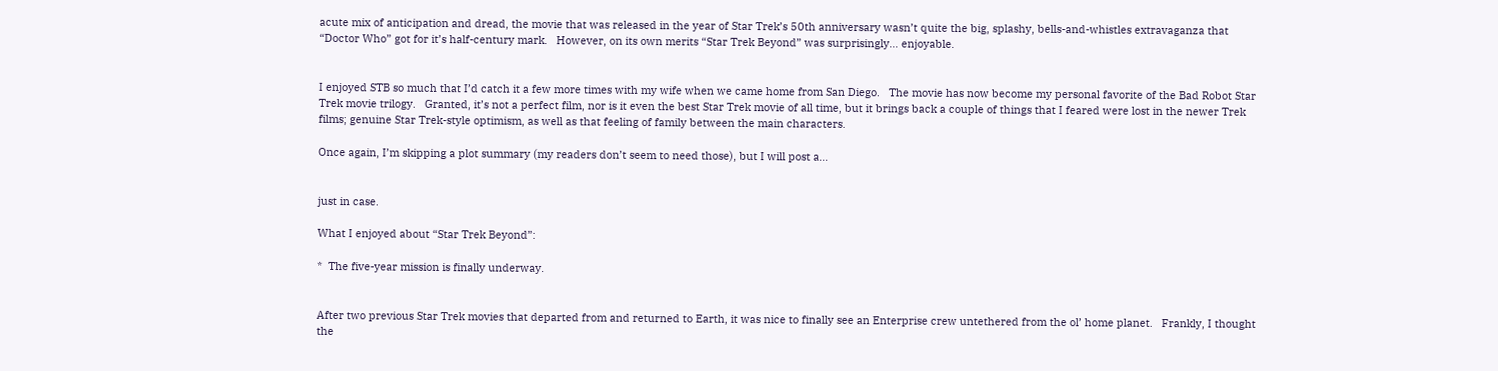acute mix of anticipation and dread, the movie that was released in the year of Star Trek’s 50th anniversary wasn’t quite the big, splashy, bells-and-whistles extravaganza that “Doctor Who” got for it’s half-century mark.   However, on its own merits “Star Trek Beyond” was surprisingly… enjoyable.


I enjoyed STB so much that I’d catch it a few more times with my wife when we came home from San Diego.   The movie has now become my personal favorite of the Bad Robot Star Trek movie trilogy.   Granted, it’s not a perfect film, nor is it even the best Star Trek movie of all time, but it brings back a couple of things that I feared were lost in the newer Trek films; genuine Star Trek-style optimism, as well as that feeling of family between the main characters.

Once again, I’m skipping a plot summary (my readers don’t seem to need those), but I will post a…


just in case.

What I enjoyed about “Star Trek Beyond”:

*  The five-year mission is finally underway.


After two previous Star Trek movies that departed from and returned to Earth, it was nice to finally see an Enterprise crew untethered from the ol’ home planet.   Frankly, I thought the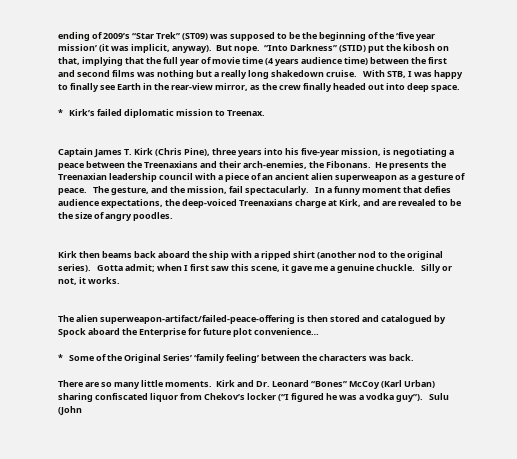ending of 2009’s “Star Trek” (ST09) was supposed to be the beginning of the ‘five year mission’ (it was implicit, anyway).  But nope.  “Into Darkness” (STID) put the kibosh on that, implying that the full year of movie time (4 years audience time) between the first and second films was nothing but a really long shakedown cruise.   With STB, I was happy to finally see Earth in the rear-view mirror, as the crew finally headed out into deep space.

*   Kirk’s failed diplomatic mission to Treenax.


Captain James T. Kirk (Chris Pine), three years into his five-year mission, is negotiating a peace between the Treenaxians and their arch-enemies, the Fibonans.  He presents the Treenaxian leadership council with a piece of an ancient alien superweapon as a gesture of peace.   The gesture, and the mission, fail spectacularly.   In a funny moment that defies audience expectations, the deep-voiced Treenaxians charge at Kirk, and are revealed to be the size of angry poodles.


Kirk then beams back aboard the ship with a ripped shirt (another nod to the original series).   Gotta admit; when I first saw this scene, it gave me a genuine chuckle.   Silly or not, it works.


The alien superweapon-artifact/failed-peace-offering is then stored and catalogued by Spock aboard the Enterprise for future plot convenience…

*   Some of the Original Series’ ‘family feeling’ between the characters was back.

There are so many little moments.  Kirk and Dr. Leonard “Bones” McCoy (Karl Urban) sharing confiscated liquor from Chekov’s locker (“I figured he was a vodka guy”).   Sulu (John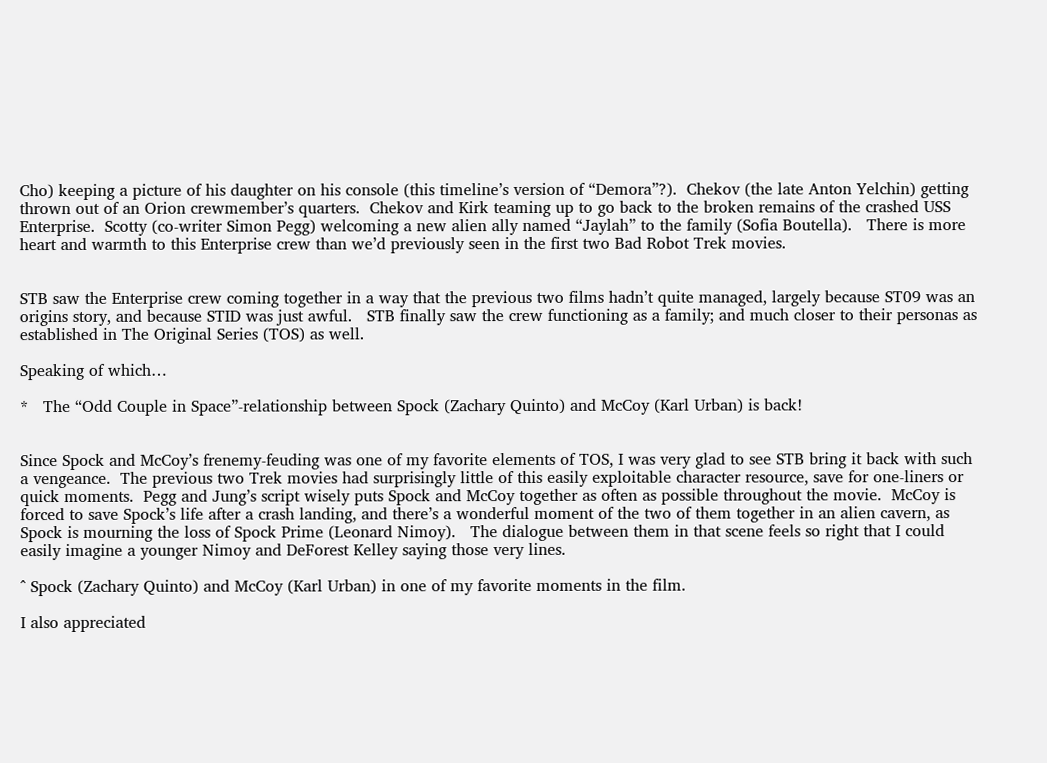Cho) keeping a picture of his daughter on his console (this timeline’s version of “Demora”?).  Chekov (the late Anton Yelchin) getting thrown out of an Orion crewmember’s quarters.  Chekov and Kirk teaming up to go back to the broken remains of the crashed USS Enterprise.  Scotty (co-writer Simon Pegg) welcoming a new alien ally named “Jaylah” to the family (Sofia Boutella).   There is more heart and warmth to this Enterprise crew than we’d previously seen in the first two Bad Robot Trek movies.


STB saw the Enterprise crew coming together in a way that the previous two films hadn’t quite managed, largely because ST09 was an origins story, and because STID was just awful.   STB finally saw the crew functioning as a family; and much closer to their personas as established in The Original Series (TOS) as well.

Speaking of which…

*   The “Odd Couple in Space”-relationship between Spock (Zachary Quinto) and McCoy (Karl Urban) is back!


Since Spock and McCoy’s frenemy-feuding was one of my favorite elements of TOS, I was very glad to see STB bring it back with such a vengeance.  The previous two Trek movies had surprisingly little of this easily exploitable character resource, save for one-liners or quick moments.  Pegg and Jung’s script wisely puts Spock and McCoy together as often as possible throughout the movie.  McCoy is forced to save Spock’s life after a crash landing, and there’s a wonderful moment of the two of them together in an alien cavern, as Spock is mourning the loss of Spock Prime (Leonard Nimoy).   The dialogue between them in that scene feels so right that I could easily imagine a younger Nimoy and DeForest Kelley saying those very lines.

^ Spock (Zachary Quinto) and McCoy (Karl Urban) in one of my favorite moments in the film.

I also appreciated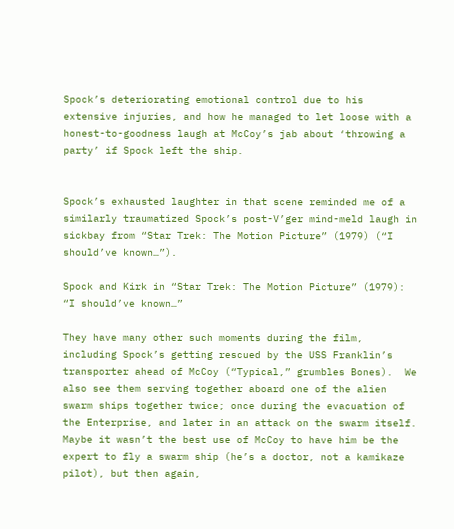Spock’s deteriorating emotional control due to his extensive injuries, and how he managed to let loose with a honest-to-goodness laugh at McCoy’s jab about ‘throwing a party’ if Spock left the ship.


Spock’s exhausted laughter in that scene reminded me of a similarly traumatized Spock’s post-V’ger mind-meld laugh in sickbay from “Star Trek: The Motion Picture” (1979) (“I should’ve known…”).

Spock and Kirk in “Star Trek: The Motion Picture” (1979): “I should’ve known…”

They have many other such moments during the film, including Spock’s getting rescued by the USS Franklin’s transporter ahead of McCoy (“Typical,” grumbles Bones).  We also see them serving together aboard one of the alien swarm ships together twice; once during the evacuation of the Enterprise, and later in an attack on the swarm itself.   Maybe it wasn’t the best use of McCoy to have him be the expert to fly a swarm ship (he’s a doctor, not a kamikaze pilot), but then again,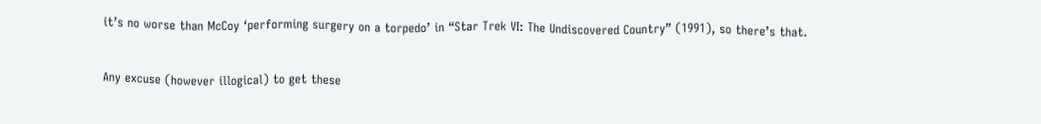it’s no worse than McCoy ‘performing surgery on a torpedo’ in “Star Trek VI: The Undiscovered Country” (1991), so there’s that.


Any excuse (however illogical) to get these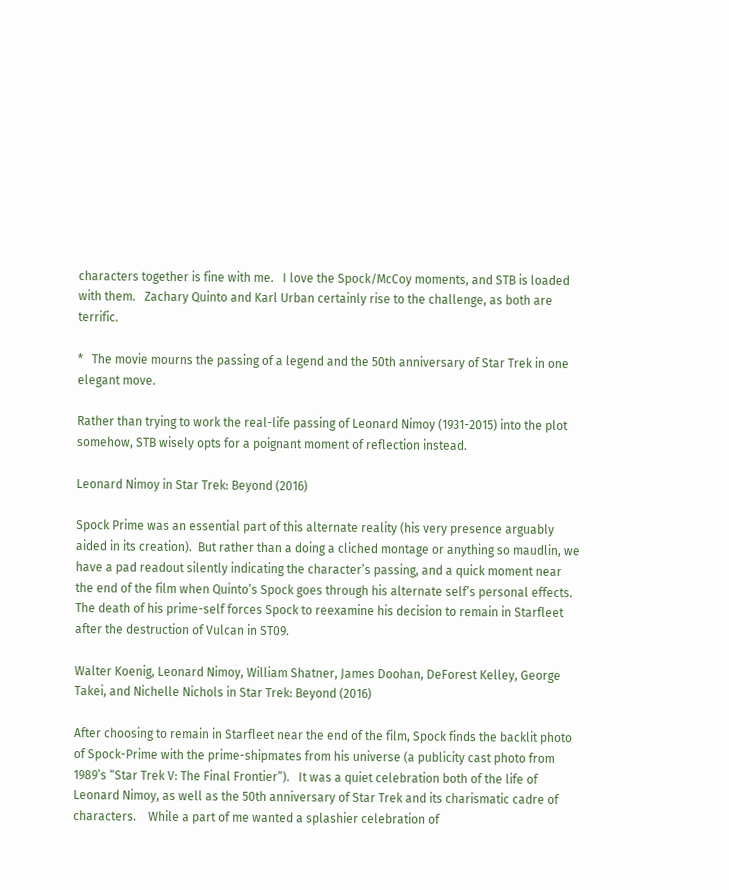characters together is fine with me.   I love the Spock/McCoy moments, and STB is loaded with them.   Zachary Quinto and Karl Urban certainly rise to the challenge, as both are terrific.

*   The movie mourns the passing of a legend and the 50th anniversary of Star Trek in one elegant move.

Rather than trying to work the real-life passing of Leonard Nimoy (1931-2015) into the plot somehow, STB wisely opts for a poignant moment of reflection instead.

Leonard Nimoy in Star Trek: Beyond (2016)

Spock Prime was an essential part of this alternate reality (his very presence arguably aided in its creation).  But rather than a doing a cliched montage or anything so maudlin, we have a pad readout silently indicating the character’s passing, and a quick moment near the end of the film when Quinto’s Spock goes through his alternate self’s personal effects.   The death of his prime-self forces Spock to reexamine his decision to remain in Starfleet after the destruction of Vulcan in ST09.

Walter Koenig, Leonard Nimoy, William Shatner, James Doohan, DeForest Kelley, George Takei, and Nichelle Nichols in Star Trek: Beyond (2016)

After choosing to remain in Starfleet near the end of the film, Spock finds the backlit photo of Spock-Prime with the prime-shipmates from his universe (a publicity cast photo from 1989’s “Star Trek V: The Final Frontier”).   It was a quiet celebration both of the life of Leonard Nimoy, as well as the 50th anniversary of Star Trek and its charismatic cadre of characters.    While a part of me wanted a splashier celebration of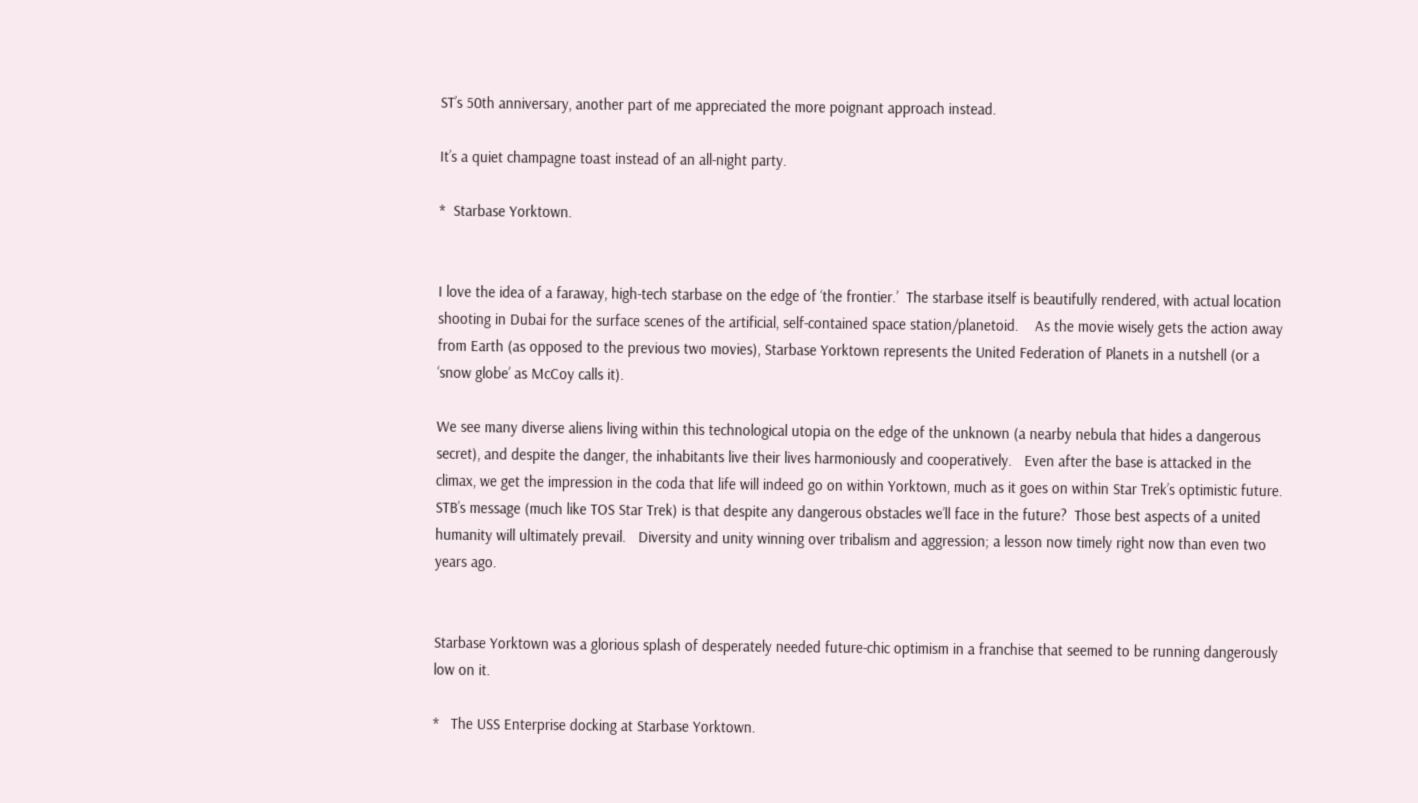ST’s 50th anniversary, another part of me appreciated the more poignant approach instead.

It’s a quiet champagne toast instead of an all-night party.

*  Starbase Yorktown.


I love the idea of a faraway, high-tech starbase on the edge of ‘the frontier.’  The starbase itself is beautifully rendered, with actual location shooting in Dubai for the surface scenes of the artificial, self-contained space station/planetoid.    As the movie wisely gets the action away from Earth (as opposed to the previous two movies), Starbase Yorktown represents the United Federation of Planets in a nutshell (or a ‘snow globe’ as McCoy calls it).

We see many diverse aliens living within this technological utopia on the edge of the unknown (a nearby nebula that hides a dangerous secret), and despite the danger, the inhabitants live their lives harmoniously and cooperatively.   Even after the base is attacked in the climax, we get the impression in the coda that life will indeed go on within Yorktown, much as it goes on within Star Trek’s optimistic future.  STB’s message (much like TOS Star Trek) is that despite any dangerous obstacles we’ll face in the future?  Those best aspects of a united humanity will ultimately prevail.   Diversity and unity winning over tribalism and aggression; a lesson now timely right now than even two years ago.


Starbase Yorktown was a glorious splash of desperately needed future-chic optimism in a franchise that seemed to be running dangerously low on it.

*   The USS Enterprise docking at Starbase Yorktown.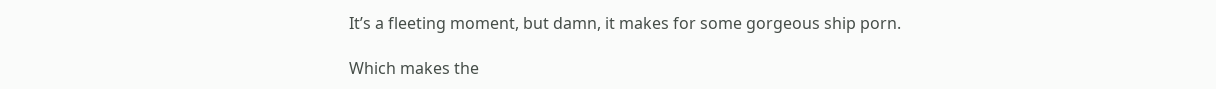It’s a fleeting moment, but damn, it makes for some gorgeous ship porn.

Which makes the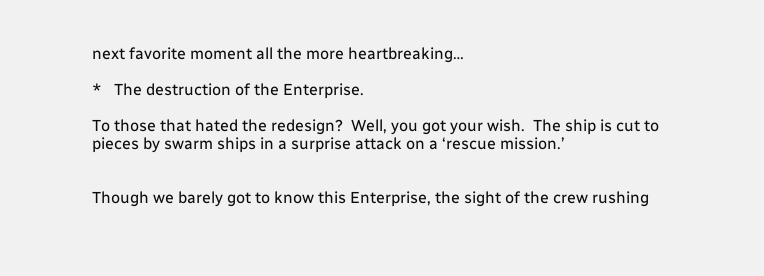next favorite moment all the more heartbreaking…

*   The destruction of the Enterprise.

To those that hated the redesign?  Well, you got your wish.  The ship is cut to pieces by swarm ships in a surprise attack on a ‘rescue mission.’


Though we barely got to know this Enterprise, the sight of the crew rushing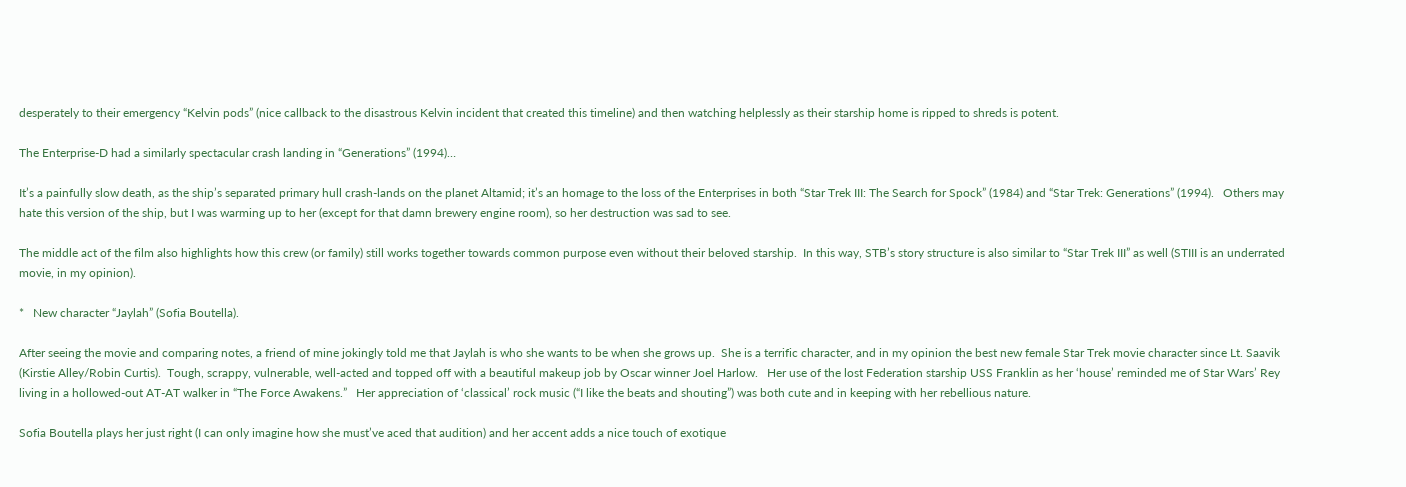desperately to their emergency “Kelvin pods” (nice callback to the disastrous Kelvin incident that created this timeline) and then watching helplessly as their starship home is ripped to shreds is potent.

The Enterprise-D had a similarly spectacular crash landing in “Generations” (1994)…

It’s a painfully slow death, as the ship’s separated primary hull crash-lands on the planet Altamid; it’s an homage to the loss of the Enterprises in both “Star Trek III: The Search for Spock” (1984) and “Star Trek: Generations” (1994).   Others may hate this version of the ship, but I was warming up to her (except for that damn brewery engine room), so her destruction was sad to see.

The middle act of the film also highlights how this crew (or family) still works together towards common purpose even without their beloved starship.  In this way, STB’s story structure is also similar to “Star Trek III” as well (STIII is an underrated movie, in my opinion).

*   New character “Jaylah” (Sofia Boutella).

After seeing the movie and comparing notes, a friend of mine jokingly told me that Jaylah is who she wants to be when she grows up.  She is a terrific character, and in my opinion the best new female Star Trek movie character since Lt. Saavik (Kirstie Alley/Robin Curtis).  Tough, scrappy, vulnerable, well-acted and topped off with a beautiful makeup job by Oscar winner Joel Harlow.   Her use of the lost Federation starship USS Franklin as her ‘house’ reminded me of Star Wars’ Rey living in a hollowed-out AT-AT walker in “The Force Awakens.”   Her appreciation of ‘classical’ rock music (“I like the beats and shouting”) was both cute and in keeping with her rebellious nature.

Sofia Boutella plays her just right (I can only imagine how she must’ve aced that audition) and her accent adds a nice touch of exotique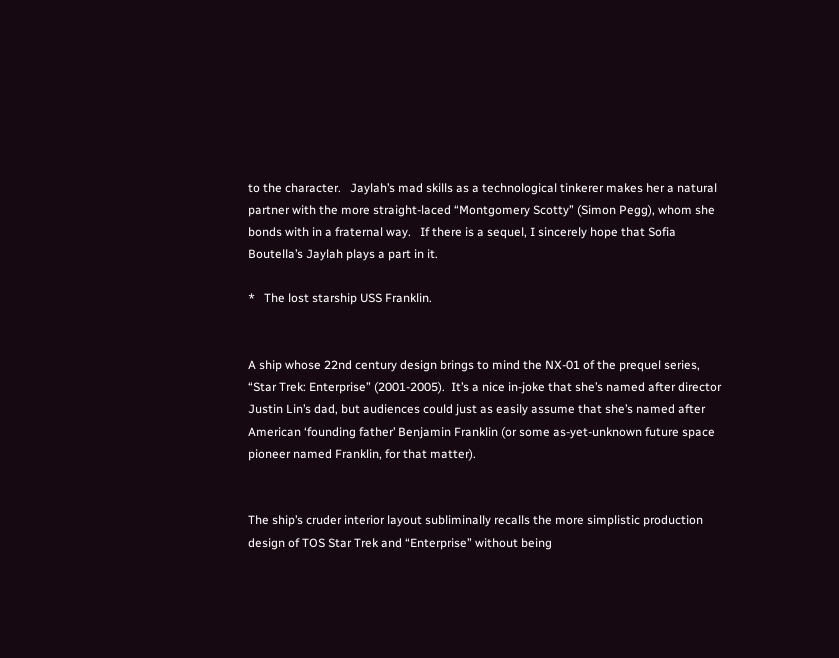to the character.   Jaylah’s mad skills as a technological tinkerer makes her a natural partner with the more straight-laced “Montgomery Scotty” (Simon Pegg), whom she bonds with in a fraternal way.   If there is a sequel, I sincerely hope that Sofia Boutella’s Jaylah plays a part in it.

*   The lost starship USS Franklin.


A ship whose 22nd century design brings to mind the NX-01 of the prequel series, “Star Trek: Enterprise” (2001-2005).  It’s a nice in-joke that she’s named after director Justin Lin’s dad, but audiences could just as easily assume that she’s named after American ‘founding father’ Benjamin Franklin (or some as-yet-unknown future space pioneer named Franklin, for that matter).


The ship’s cruder interior layout subliminally recalls the more simplistic production design of TOS Star Trek and “Enterprise” without being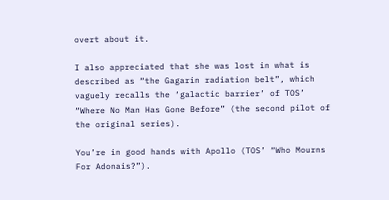overt about it.

I also appreciated that she was lost in what is described as “the Gagarin radiation belt”, which vaguely recalls the ‘galactic barrier’ of TOS’ “Where No Man Has Gone Before” (the second pilot of the original series).

You’re in good hands with Apollo (TOS’ “Who Mourns For Adonais?”).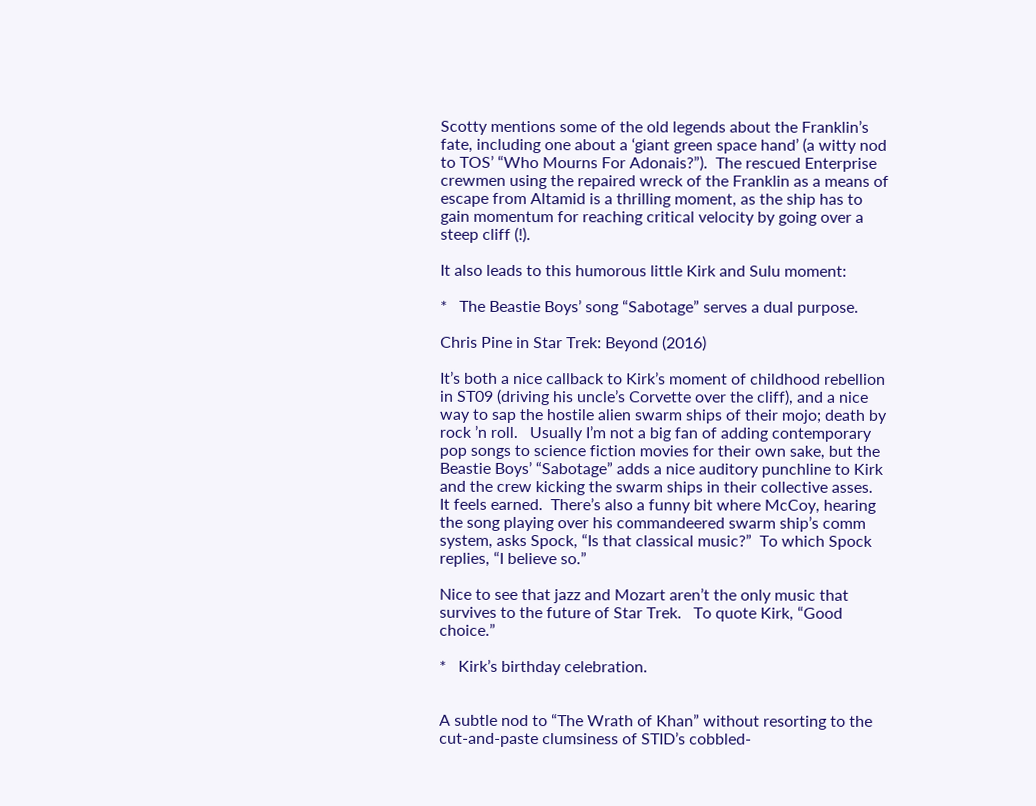Scotty mentions some of the old legends about the Franklin’s fate, including one about a ‘giant green space hand’ (a witty nod to TOS’ “Who Mourns For Adonais?”).  The rescued Enterprise crewmen using the repaired wreck of the Franklin as a means of escape from Altamid is a thrilling moment, as the ship has to gain momentum for reaching critical velocity by going over a steep cliff (!).

It also leads to this humorous little Kirk and Sulu moment:

*   The Beastie Boys’ song “Sabotage” serves a dual purpose.

Chris Pine in Star Trek: Beyond (2016)

It’s both a nice callback to Kirk’s moment of childhood rebellion in ST09 (driving his uncle’s Corvette over the cliff), and a nice way to sap the hostile alien swarm ships of their mojo; death by rock ’n roll.   Usually I’m not a big fan of adding contemporary pop songs to science fiction movies for their own sake, but the Beastie Boys’ “Sabotage” adds a nice auditory punchline to Kirk and the crew kicking the swarm ships in their collective asses.   It feels earned.  There’s also a funny bit where McCoy, hearing the song playing over his commandeered swarm ship’s comm system, asks Spock, “Is that classical music?”  To which Spock replies, “I believe so.”

Nice to see that jazz and Mozart aren’t the only music that survives to the future of Star Trek.   To quote Kirk, “Good choice.”

*   Kirk’s birthday celebration.


A subtle nod to “The Wrath of Khan” without resorting to the cut-and-paste clumsiness of STID’s cobbled-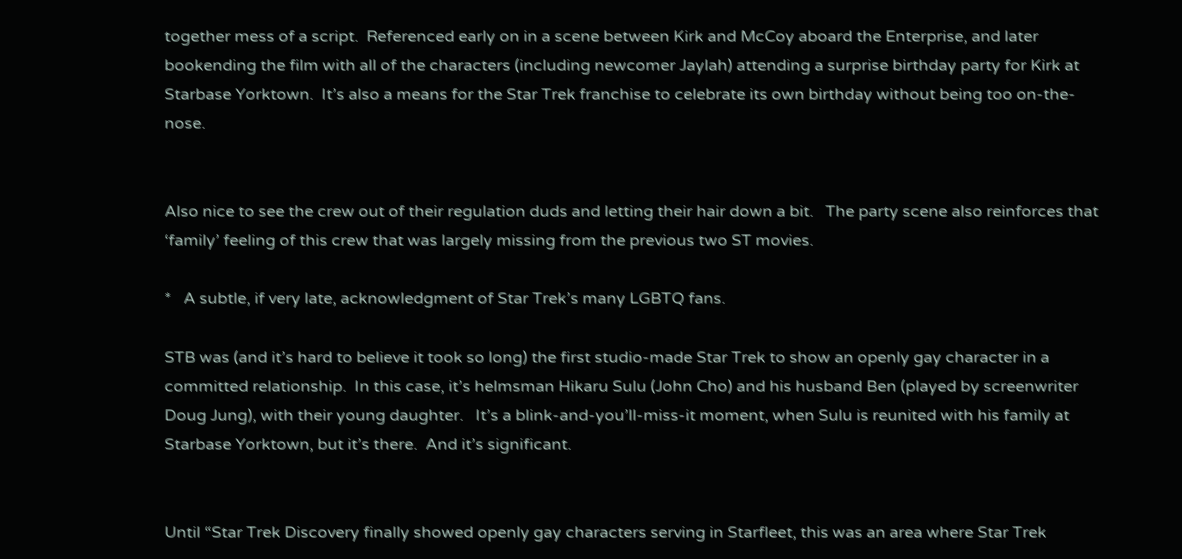together mess of a script.  Referenced early on in a scene between Kirk and McCoy aboard the Enterprise, and later bookending the film with all of the characters (including newcomer Jaylah) attending a surprise birthday party for Kirk at Starbase Yorktown.  It’s also a means for the Star Trek franchise to celebrate its own birthday without being too on-the-nose.


Also nice to see the crew out of their regulation duds and letting their hair down a bit.   The party scene also reinforces that ‘family’ feeling of this crew that was largely missing from the previous two ST movies.

*   A subtle, if very late, acknowledgment of Star Trek’s many LGBTQ fans.

STB was (and it’s hard to believe it took so long) the first studio-made Star Trek to show an openly gay character in a committed relationship.  In this case, it’s helmsman Hikaru Sulu (John Cho) and his husband Ben (played by screenwriter Doug Jung), with their young daughter.   It’s a blink-and-you’ll-miss-it moment, when Sulu is reunited with his family at Starbase Yorktown, but it’s there.  And it’s significant.


Until “Star Trek Discovery finally showed openly gay characters serving in Starfleet, this was an area where Star Trek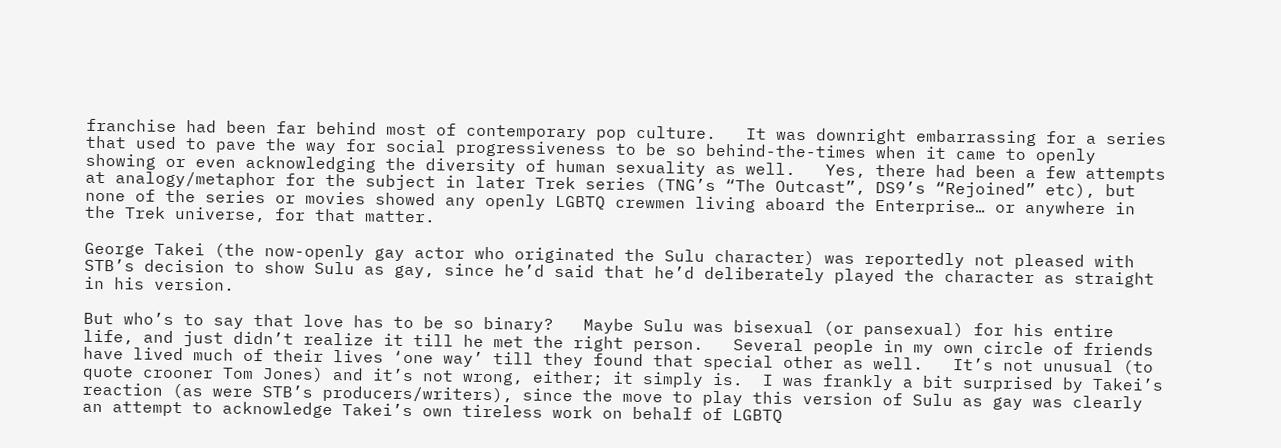franchise had been far behind most of contemporary pop culture.   It was downright embarrassing for a series that used to pave the way for social progressiveness to be so behind-the-times when it came to openly showing or even acknowledging the diversity of human sexuality as well.   Yes, there had been a few attempts at analogy/metaphor for the subject in later Trek series (TNG’s “The Outcast”, DS9’s “Rejoined” etc), but none of the series or movies showed any openly LGBTQ crewmen living aboard the Enterprise… or anywhere in the Trek universe, for that matter.

George Takei (the now-openly gay actor who originated the Sulu character) was reportedly not pleased with STB’s decision to show Sulu as gay, since he’d said that he’d deliberately played the character as straight in his version.

But who’s to say that love has to be so binary?   Maybe Sulu was bisexual (or pansexual) for his entire life, and just didn’t realize it till he met the right person.   Several people in my own circle of friends have lived much of their lives ‘one way’ till they found that special other as well.   It’s not unusual (to quote crooner Tom Jones) and it’s not wrong, either; it simply is.  I was frankly a bit surprised by Takei’s reaction (as were STB’s producers/writers), since the move to play this version of Sulu as gay was clearly an attempt to acknowledge Takei’s own tireless work on behalf of LGBTQ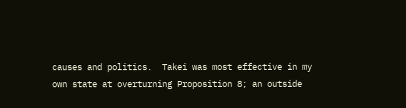causes and politics.  Takei was most effective in my own state at overturning Proposition 8; an outside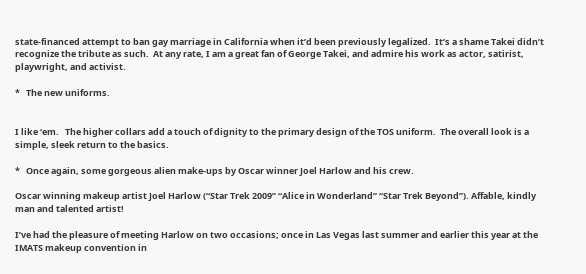state-financed attempt to ban gay marriage in California when it’d been previously legalized.  It’s a shame Takei didn’t recognize the tribute as such.  At any rate, I am a great fan of George Takei, and admire his work as actor, satirist, playwright, and activist.

*   The new uniforms.


I like ‘em.   The higher collars add a touch of dignity to the primary design of the TOS uniform.  The overall look is a simple, sleek return to the basics.

*   Once again, some gorgeous alien make-ups by Oscar winner Joel Harlow and his crew.

Oscar winning makeup artist Joel Harlow (“Star Trek 2009” “Alice in Wonderland” “Star Trek Beyond”). Affable, kindly man and talented artist!

I’ve had the pleasure of meeting Harlow on two occasions; once in Las Vegas last summer and earlier this year at the IMATS makeup convention in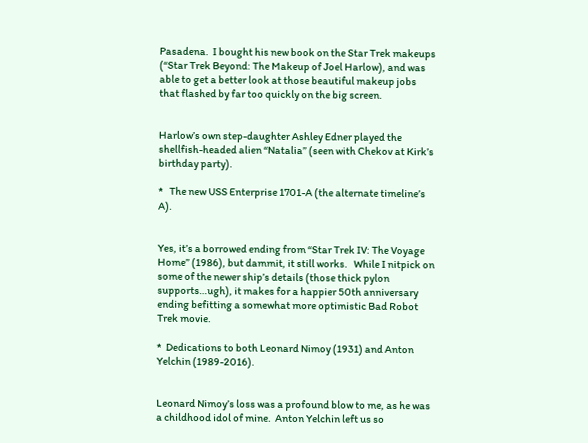Pasadena.  I bought his new book on the Star Trek makeups (“Star Trek Beyond: The Makeup of Joel Harlow), and was able to get a better look at those beautiful makeup jobs that flashed by far too quickly on the big screen.


Harlow’s own step-daughter Ashley Edner played the shellfish-headed alien “Natalia” (seen with Chekov at Kirk’s birthday party).

*   The new USS Enterprise 1701-A (the alternate timeline’s A).


Yes, it’s a borrowed ending from “Star Trek IV: The Voyage Home” (1986), but dammit, it still works.   While I nitpick on some of the newer ship’s details (those thick pylon supports…ugh), it makes for a happier 50th anniversary ending befitting a somewhat more optimistic Bad Robot Trek movie.

*  Dedications to both Leonard Nimoy (1931) and Anton Yelchin (1989-2016).


Leonard Nimoy’s loss was a profound blow to me, as he was a childhood idol of mine.  Anton Yelchin left us so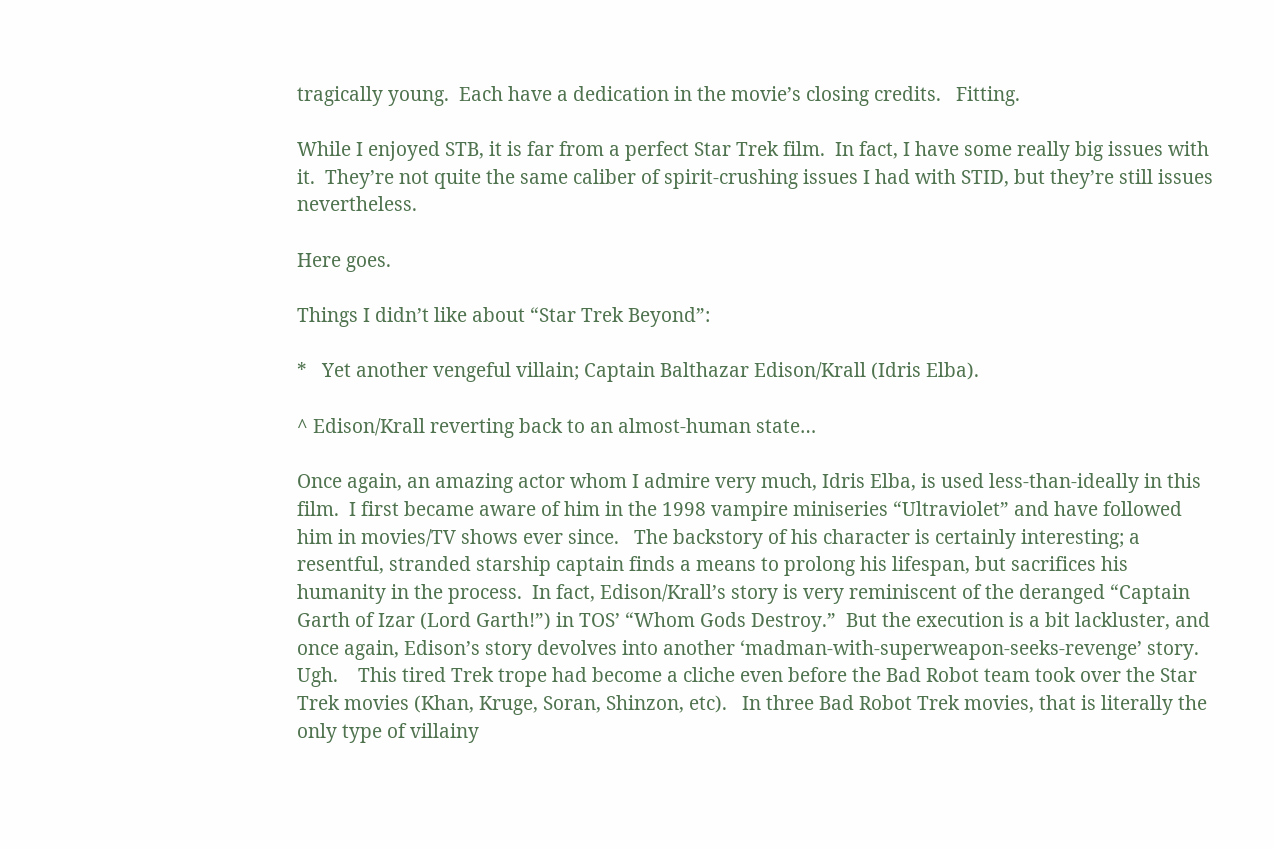tragically young.  Each have a dedication in the movie’s closing credits.   Fitting.

While I enjoyed STB, it is far from a perfect Star Trek film.  In fact, I have some really big issues with it.  They’re not quite the same caliber of spirit-crushing issues I had with STID, but they’re still issues nevertheless.

Here goes.

Things I didn’t like about “Star Trek Beyond”:

*   Yet another vengeful villain; Captain Balthazar Edison/Krall (Idris Elba).

^ Edison/Krall reverting back to an almost-human state…

Once again, an amazing actor whom I admire very much, Idris Elba, is used less-than-ideally in this film.  I first became aware of him in the 1998 vampire miniseries “Ultraviolet” and have followed him in movies/TV shows ever since.   The backstory of his character is certainly interesting; a resentful, stranded starship captain finds a means to prolong his lifespan, but sacrifices his humanity in the process.  In fact, Edison/Krall’s story is very reminiscent of the deranged “Captain Garth of Izar (Lord Garth!”) in TOS’ “Whom Gods Destroy.”  But the execution is a bit lackluster, and once again, Edison’s story devolves into another ‘madman-with-superweapon-seeks-revenge’ story.  Ugh.    This tired Trek trope had become a cliche even before the Bad Robot team took over the Star Trek movies (Khan, Kruge, Soran, Shinzon, etc).   In three Bad Robot Trek movies, that is literally the only type of villainy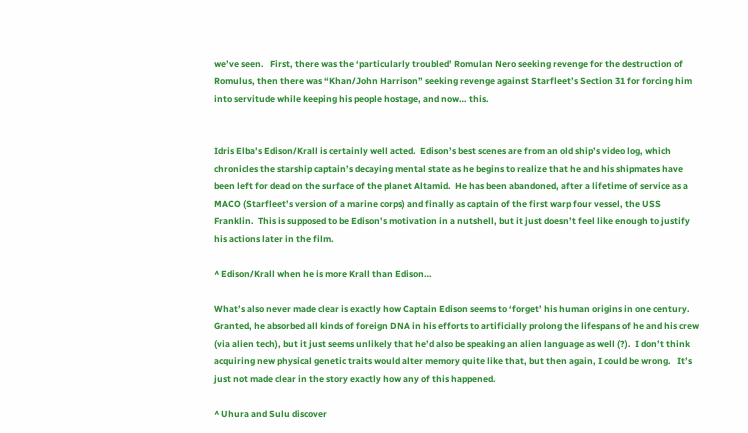we’ve seen.   First, there was the ‘particularly troubled’ Romulan Nero seeking revenge for the destruction of Romulus, then there was “Khan/John Harrison” seeking revenge against Starfleet’s Section 31 for forcing him into servitude while keeping his people hostage, and now… this.


Idris Elba’s Edison/Krall is certainly well acted.  Edison’s best scenes are from an old ship’s video log, which chronicles the starship captain’s decaying mental state as he begins to realize that he and his shipmates have been left for dead on the surface of the planet Altamid.  He has been abandoned, after a lifetime of service as a MACO (Starfleet’s version of a marine corps) and finally as captain of the first warp four vessel, the USS Franklin.  This is supposed to be Edison’s motivation in a nutshell, but it just doesn’t feel like enough to justify his actions later in the film.

^ Edison/Krall when he is more Krall than Edison…

What’s also never made clear is exactly how Captain Edison seems to ‘forget’ his human origins in one century.  Granted, he absorbed all kinds of foreign DNA in his efforts to artificially prolong the lifespans of he and his crew (via alien tech), but it just seems unlikely that he’d also be speaking an alien language as well (?).  I don’t think acquiring new physical genetic traits would alter memory quite like that, but then again, I could be wrong.   It’s just not made clear in the story exactly how any of this happened.

^ Uhura and Sulu discover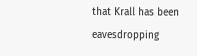that Krall has been eavesdropping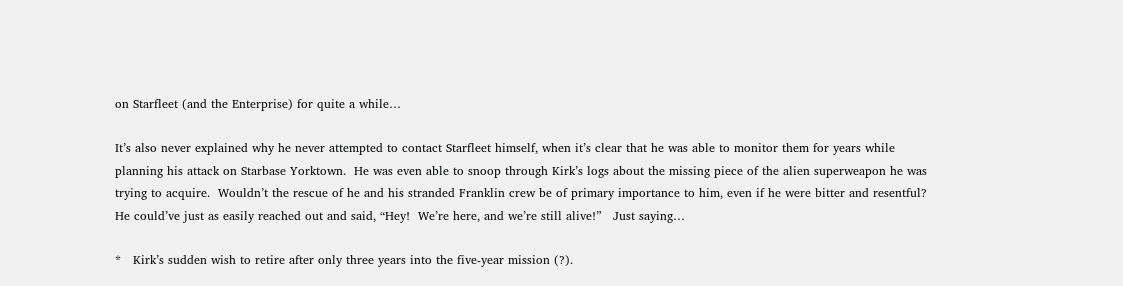on Starfleet (and the Enterprise) for quite a while…

It’s also never explained why he never attempted to contact Starfleet himself, when it’s clear that he was able to monitor them for years while planning his attack on Starbase Yorktown.  He was even able to snoop through Kirk’s logs about the missing piece of the alien superweapon he was trying to acquire.  Wouldn’t the rescue of he and his stranded Franklin crew be of primary importance to him, even if he were bitter and resentful?  He could’ve just as easily reached out and said, “Hey!  We’re here, and we’re still alive!”   Just saying…

*   Kirk’s sudden wish to retire after only three years into the five-year mission (?).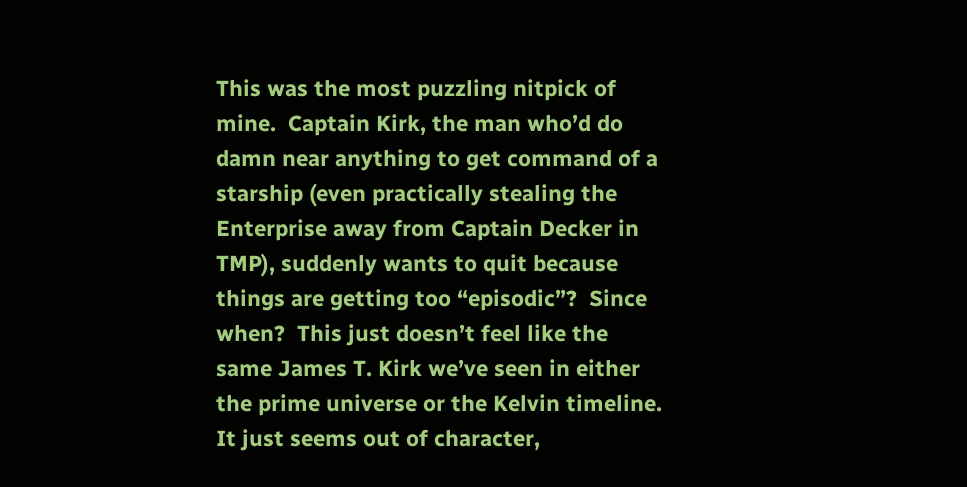This was the most puzzling nitpick of mine.  Captain Kirk, the man who’d do damn near anything to get command of a starship (even practically stealing the Enterprise away from Captain Decker in TMP), suddenly wants to quit because things are getting too “episodic”?  Since when?  This just doesn’t feel like the same James T. Kirk we’ve seen in either the prime universe or the Kelvin timeline.   It just seems out of character,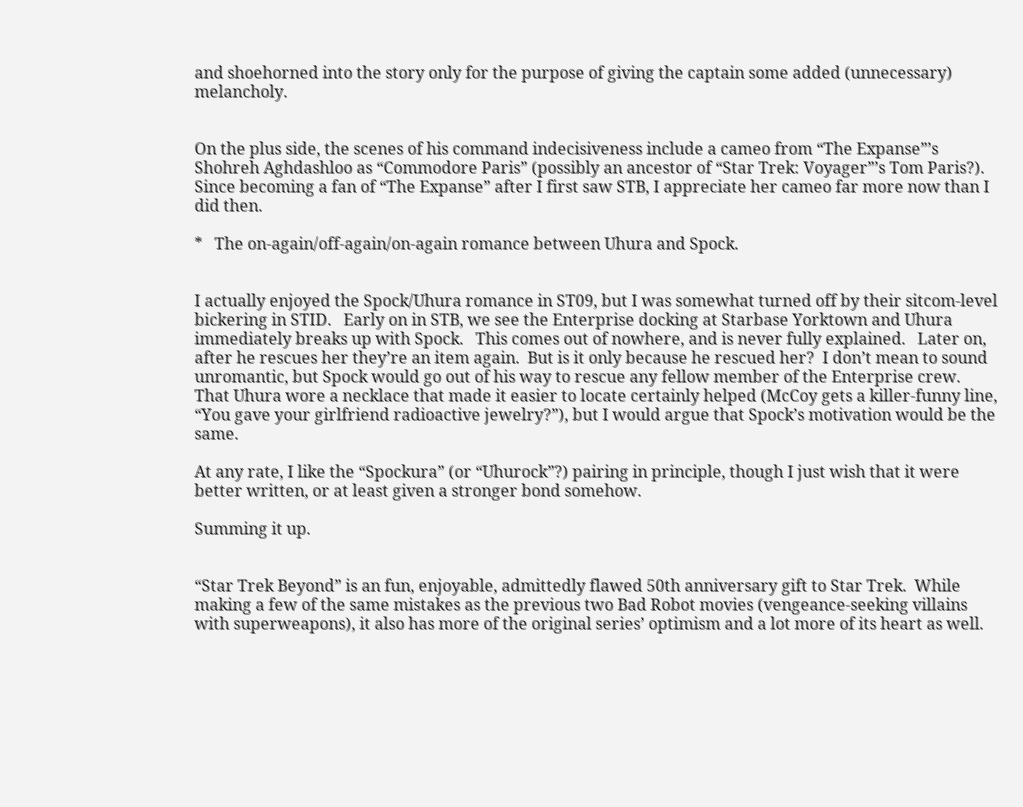and shoehorned into the story only for the purpose of giving the captain some added (unnecessary) melancholy.


On the plus side, the scenes of his command indecisiveness include a cameo from “The Expanse”’s Shohreh Aghdashloo as “Commodore Paris” (possibly an ancestor of “Star Trek: Voyager”’s Tom Paris?).   Since becoming a fan of “The Expanse” after I first saw STB, I appreciate her cameo far more now than I did then.

*   The on-again/off-again/on-again romance between Uhura and Spock.


I actually enjoyed the Spock/Uhura romance in ST09, but I was somewhat turned off by their sitcom-level bickering in STID.   Early on in STB, we see the Enterprise docking at Starbase Yorktown and Uhura immediately breaks up with Spock.   This comes out of nowhere, and is never fully explained.   Later on, after he rescues her they’re an item again.  But is it only because he rescued her?  I don’t mean to sound unromantic, but Spock would go out of his way to rescue any fellow member of the Enterprise crew.   That Uhura wore a necklace that made it easier to locate certainly helped (McCoy gets a killer-funny line, “You gave your girlfriend radioactive jewelry?”), but I would argue that Spock’s motivation would be the same.

At any rate, I like the “Spockura” (or “Uhurock”?) pairing in principle, though I just wish that it were better written, or at least given a stronger bond somehow.

Summing it up.


“Star Trek Beyond” is an fun, enjoyable, admittedly flawed 50th anniversary gift to Star Trek.  While making a few of the same mistakes as the previous two Bad Robot movies (vengeance-seeking villains with superweapons), it also has more of the original series’ optimism and a lot more of its heart as well.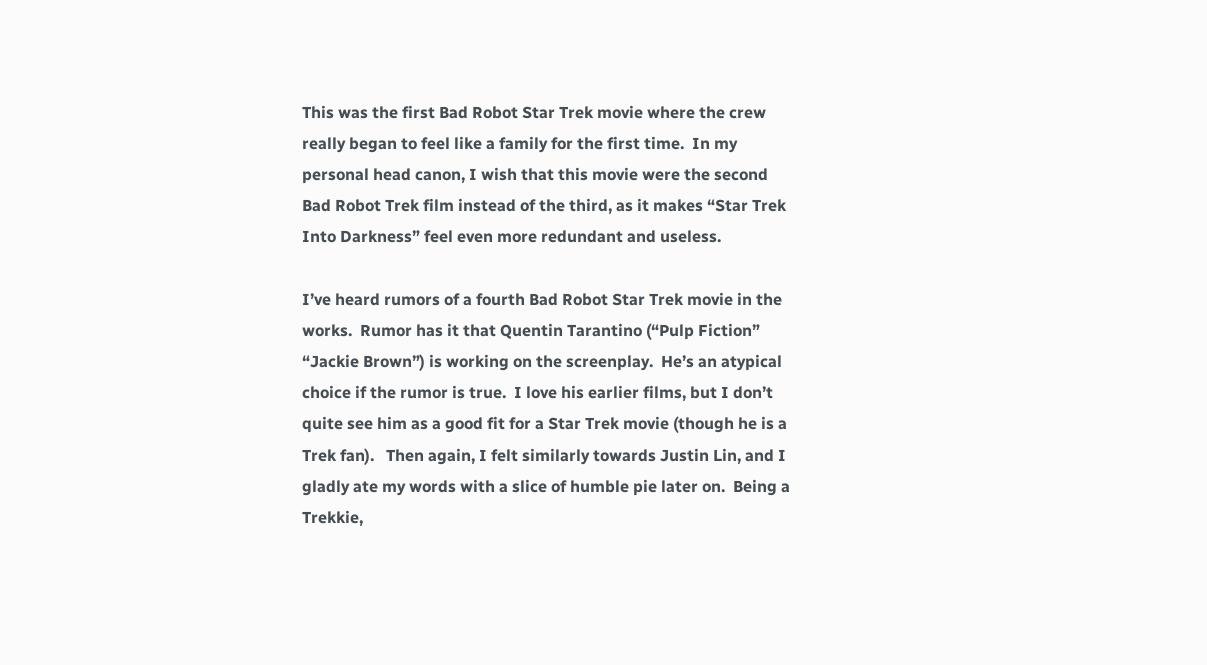This was the first Bad Robot Star Trek movie where the crew really began to feel like a family for the first time.  In my personal head canon, I wish that this movie were the second Bad Robot Trek film instead of the third, as it makes “Star Trek Into Darkness” feel even more redundant and useless.

I’ve heard rumors of a fourth Bad Robot Star Trek movie in the works.  Rumor has it that Quentin Tarantino (“Pulp Fiction” “Jackie Brown”) is working on the screenplay.  He’s an atypical choice if the rumor is true.  I love his earlier films, but I don’t quite see him as a good fit for a Star Trek movie (though he is a Trek fan).   Then again, I felt similarly towards Justin Lin, and I gladly ate my words with a slice of humble pie later on.  Being a Trekkie,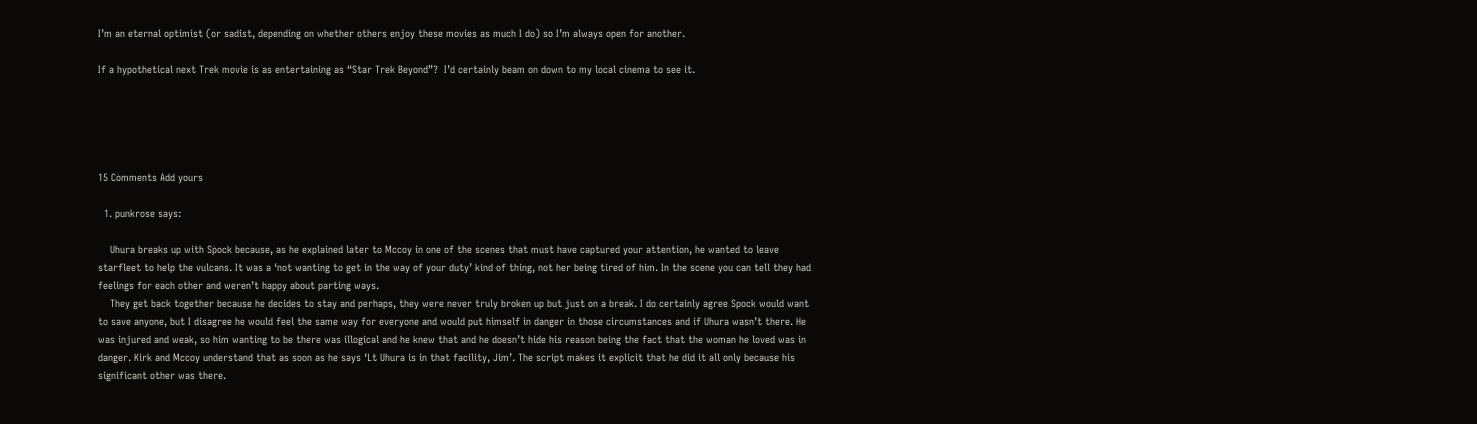I’m an eternal optimist (or sadist, depending on whether others enjoy these movies as much I do) so I’m always open for another.

If a hypothetical next Trek movie is as entertaining as “Star Trek Beyond”?  I’d certainly beam on down to my local cinema to see it.





15 Comments Add yours

  1. punkrose says:

    Uhura breaks up with Spock because, as he explained later to Mccoy in one of the scenes that must have captured your attention, he wanted to leave starfleet to help the vulcans. It was a ‘not wanting to get in the way of your duty’ kind of thing, not her being tired of him. In the scene you can tell they had feelings for each other and weren’t happy about parting ways.
    They get back together because he decides to stay and perhaps, they were never truly broken up but just on a break. I do certainly agree Spock would want to save anyone, but I disagree he would feel the same way for everyone and would put himself in danger in those circumstances and if Uhura wasn’t there. He was injured and weak, so him wanting to be there was illogical and he knew that and he doesn’t hide his reason being the fact that the woman he loved was in danger. Kirk and Mccoy understand that as soon as he says ‘Lt Uhura is in that facility, Jim’. The script makes it explicit that he did it all only because his significant other was there.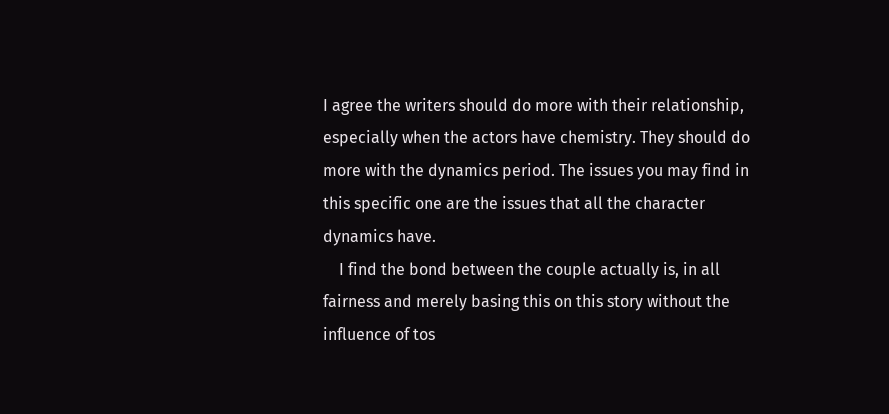I agree the writers should do more with their relationship, especially when the actors have chemistry. They should do more with the dynamics period. The issues you may find in this specific one are the issues that all the character dynamics have.
    I find the bond between the couple actually is, in all fairness and merely basing this on this story without the influence of tos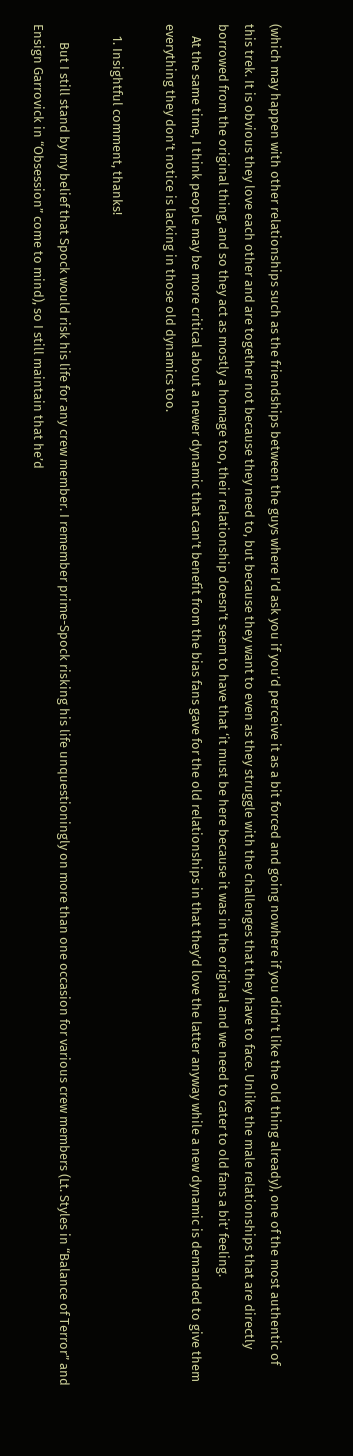(which may happen with other relationships such as the friendships between the guys where I’d ask you if you’d perceive it as a bit forced and going nowhere if you didn’t like the old thing already), one of the most authentic of this trek. It is obvious they love each other and are together not because they need to, but because they want to even as they struggle with the challenges that they have to face. Unlike the male relationships that are directly borrowed from the original thing, and so they act as mostly a homage too, their relationship doesn’t seem to have that ‘it must be here because it was in the original and we need to cater to old fans a bit’ feeling.
    At the same time, I think people may be more critical about a newer dynamic that can’t benefit from the bias fans gave for the old relationships in that they’d love the latter anyway while a new dynamic is demanded to give them everything they don’t notice is lacking in those old dynamics too.

    1. Insightful comment, thanks!

      But I still stand by my belief that Spock would risk his life for any crew member. I remember prime-Spock risking his life unquestioningly on more than one occasion for various crew members (Lt. Styles in “Balance of Terror” and Ensign Garrovick in “Obsession” come to mind), so I still maintain that he’d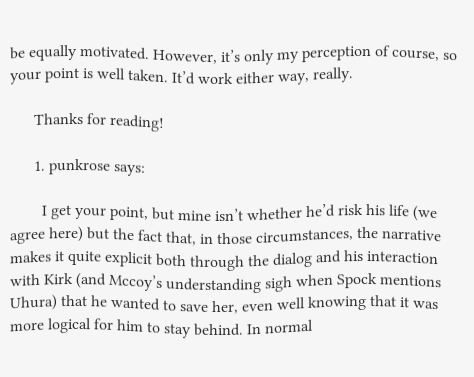be equally motivated. However, it’s only my perception of course, so your point is well taken. It’d work either way, really.

      Thanks for reading!

      1. punkrose says:

        I get your point, but mine isn’t whether he’d risk his life (we agree here) but the fact that, in those circumstances, the narrative makes it quite explicit both through the dialog and his interaction with Kirk (and Mccoy’s understanding sigh when Spock mentions Uhura) that he wanted to save her, even well knowing that it was more logical for him to stay behind. In normal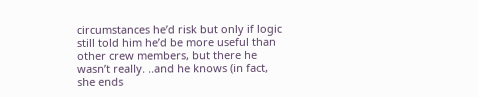circumstances he’d risk but only if logic still told him he’d be more useful than other crew members, but there he wasn’t really. ..and he knows (in fact, she ends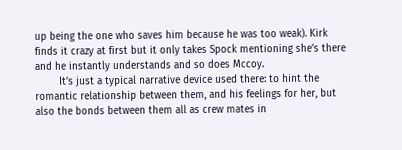up being the one who saves him because he was too weak). Kirk finds it crazy at first but it only takes Spock mentioning she’s there and he instantly understands and so does Mccoy.
        It’s just a typical narrative device used there: to hint the romantic relationship between them, and his feelings for her, but also the bonds between them all as crew mates in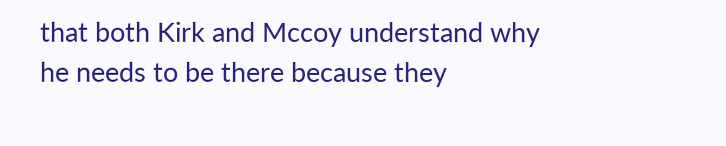that both Kirk and Mccoy understand why he needs to be there because they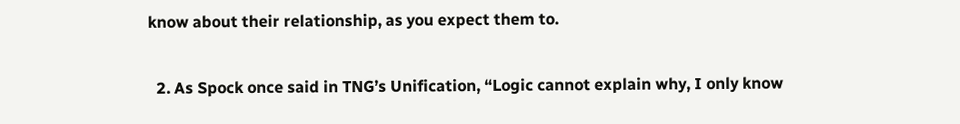know about their relationship, as you expect them to.

  2. As Spock once said in TNG’s Unification, “Logic cannot explain why, I only know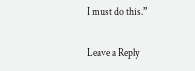I must do this.”

Leave a Reply